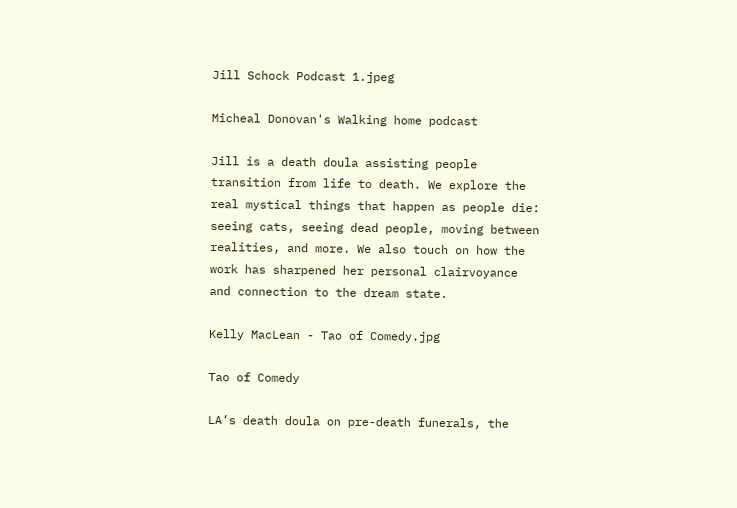Jill Schock Podcast 1.jpeg

Micheal Donovan's Walking home podcast

Jill is a death doula assisting people transition from life to death. We explore the real mystical things that happen as people die: seeing cats, seeing dead people, moving between realities, and more. We also touch on how the work has sharpened her personal clairvoyance and connection to the dream state.

Kelly MacLean - Tao of Comedy.jpg

Tao of Comedy

LA’s death doula on pre-death funerals, the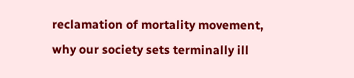reclamation of mortality movement, why our society sets terminally ill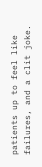patients up to feel like failures, and a clit joke.